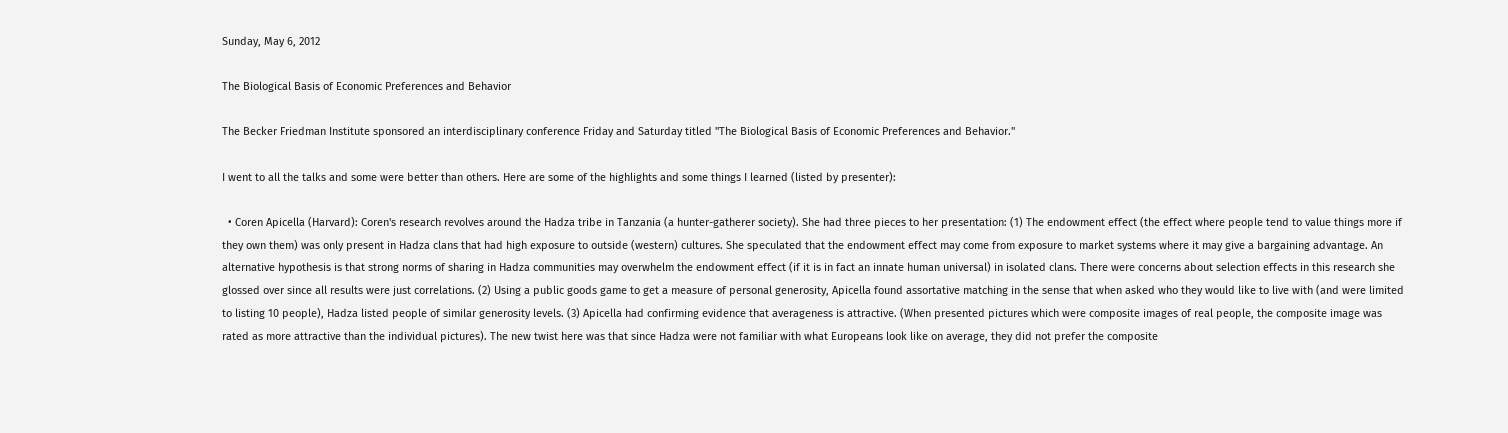Sunday, May 6, 2012

The Biological Basis of Economic Preferences and Behavior

The Becker Friedman Institute sponsored an interdisciplinary conference Friday and Saturday titled "The Biological Basis of Economic Preferences and Behavior."

I went to all the talks and some were better than others. Here are some of the highlights and some things I learned (listed by presenter):

  • Coren Apicella (Harvard): Coren's research revolves around the Hadza tribe in Tanzania (a hunter-gatherer society). She had three pieces to her presentation: (1) The endowment effect (the effect where people tend to value things more if they own them) was only present in Hadza clans that had high exposure to outside (western) cultures. She speculated that the endowment effect may come from exposure to market systems where it may give a bargaining advantage. An alternative hypothesis is that strong norms of sharing in Hadza communities may overwhelm the endowment effect (if it is in fact an innate human universal) in isolated clans. There were concerns about selection effects in this research she glossed over since all results were just correlations. (2) Using a public goods game to get a measure of personal generosity, Apicella found assortative matching in the sense that when asked who they would like to live with (and were limited to listing 10 people), Hadza listed people of similar generosity levels. (3) Apicella had confirming evidence that averageness is attractive. (When presented pictures which were composite images of real people, the composite image was rated as more attractive than the individual pictures). The new twist here was that since Hadza were not familiar with what Europeans look like on average, they did not prefer the composite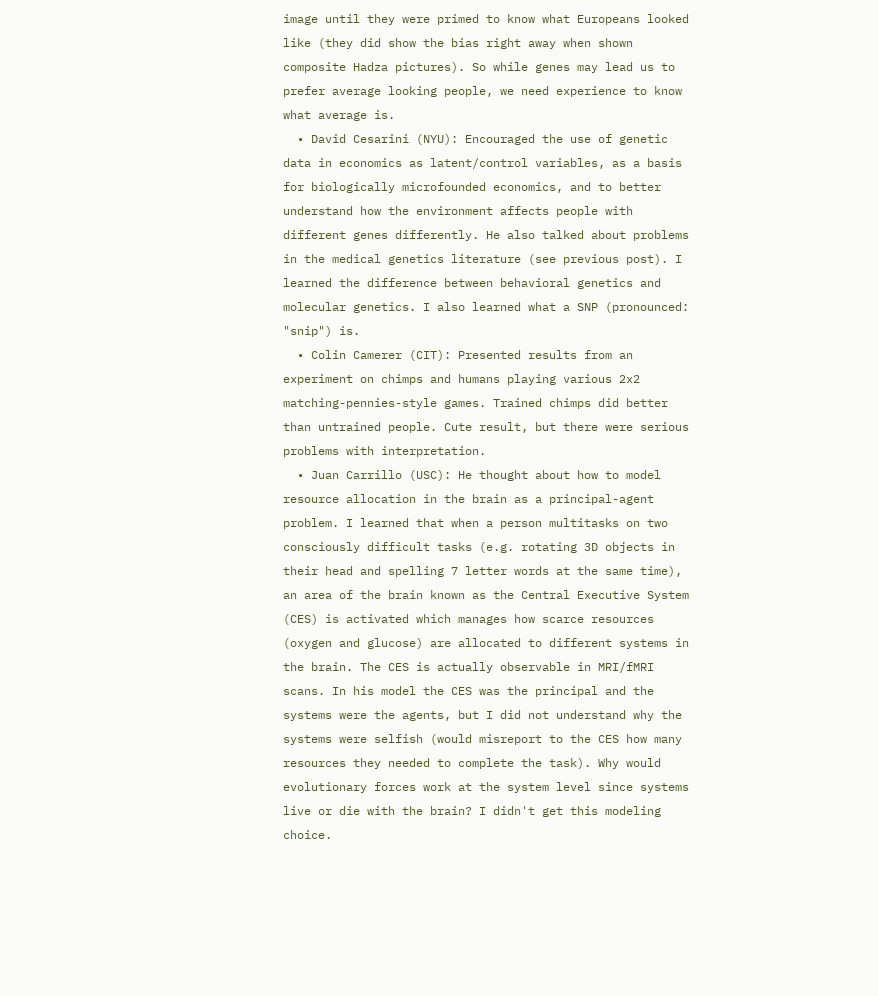image until they were primed to know what Europeans looked like (they did show the bias right away when shown composite Hadza pictures). So while genes may lead us to prefer average looking people, we need experience to know what average is.
  • David Cesarini (NYU): Encouraged the use of genetic data in economics as latent/control variables, as a basis for biologically microfounded economics, and to better understand how the environment affects people with different genes differently. He also talked about problems in the medical genetics literature (see previous post). I learned the difference between behavioral genetics and molecular genetics. I also learned what a SNP (pronounced: "snip") is.
  • Colin Camerer (CIT): Presented results from an experiment on chimps and humans playing various 2x2 matching-pennies-style games. Trained chimps did better than untrained people. Cute result, but there were serious problems with interpretation.
  • Juan Carrillo (USC): He thought about how to model resource allocation in the brain as a principal-agent problem. I learned that when a person multitasks on two consciously difficult tasks (e.g. rotating 3D objects in their head and spelling 7 letter words at the same time), an area of the brain known as the Central Executive System (CES) is activated which manages how scarce resources (oxygen and glucose) are allocated to different systems in the brain. The CES is actually observable in MRI/fMRI scans. In his model the CES was the principal and the systems were the agents, but I did not understand why the systems were selfish (would misreport to the CES how many resources they needed to complete the task). Why would evolutionary forces work at the system level since systems live or die with the brain? I didn't get this modeling choice.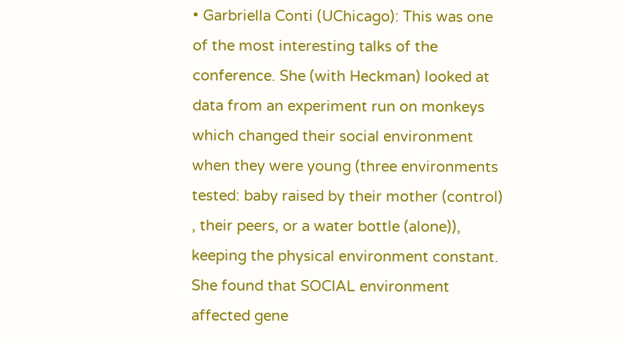• Garbriella Conti (UChicago): This was one of the most interesting talks of the conference. She (with Heckman) looked at data from an experiment run on monkeys which changed their social environment when they were young (three environments tested: baby raised by their mother (control) , their peers, or a water bottle (alone)), keeping the physical environment constant. She found that SOCIAL environment affected gene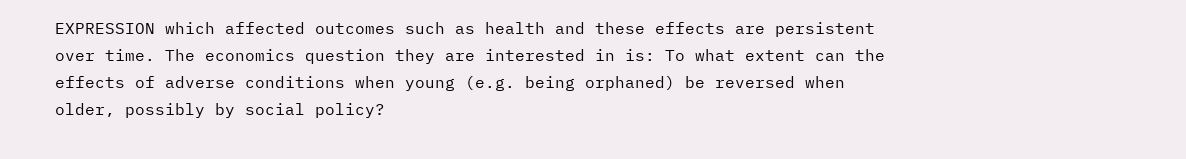EXPRESSION which affected outcomes such as health and these effects are persistent over time. The economics question they are interested in is: To what extent can the effects of adverse conditions when young (e.g. being orphaned) be reversed when older, possibly by social policy?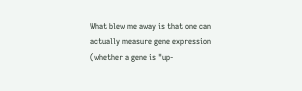What blew me away is that one can actually measure gene expression (whether a gene is "up-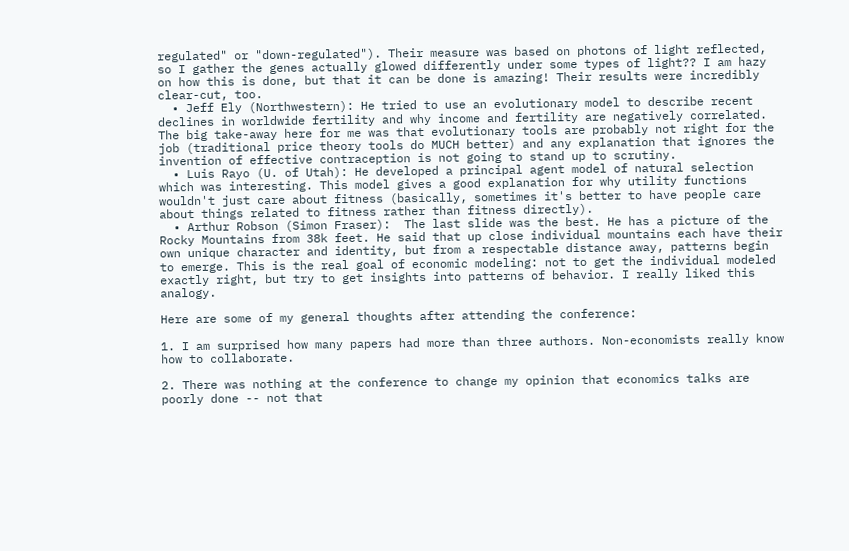regulated" or "down-regulated"). Their measure was based on photons of light reflected, so I gather the genes actually glowed differently under some types of light?? I am hazy on how this is done, but that it can be done is amazing! Their results were incredibly clear-cut, too.
  • Jeff Ely (Northwestern): He tried to use an evolutionary model to describe recent declines in worldwide fertility and why income and fertility are negatively correlated. The big take-away here for me was that evolutionary tools are probably not right for the job (traditional price theory tools do MUCH better) and any explanation that ignores the invention of effective contraception is not going to stand up to scrutiny.
  • Luis Rayo (U. of Utah): He developed a principal agent model of natural selection which was interesting. This model gives a good explanation for why utility functions wouldn't just care about fitness (basically, sometimes it's better to have people care about things related to fitness rather than fitness directly).
  • Arthur Robson (Simon Fraser):  The last slide was the best. He has a picture of the Rocky Mountains from 38k feet. He said that up close individual mountains each have their own unique character and identity, but from a respectable distance away, patterns begin to emerge. This is the real goal of economic modeling: not to get the individual modeled exactly right, but try to get insights into patterns of behavior. I really liked this analogy.

Here are some of my general thoughts after attending the conference:

1. I am surprised how many papers had more than three authors. Non-economists really know how to collaborate.

2. There was nothing at the conference to change my opinion that economics talks are poorly done -- not that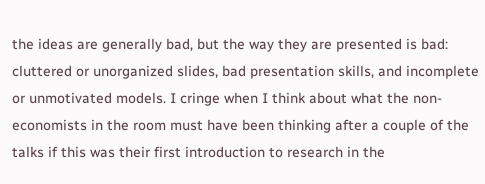the ideas are generally bad, but the way they are presented is bad: cluttered or unorganized slides, bad presentation skills, and incomplete or unmotivated models. I cringe when I think about what the non-economists in the room must have been thinking after a couple of the talks if this was their first introduction to research in the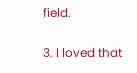field.

3. I loved that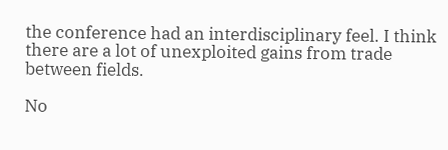the conference had an interdisciplinary feel. I think there are a lot of unexploited gains from trade between fields.

No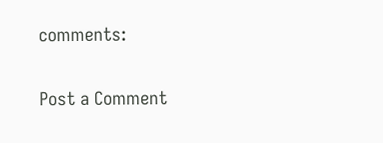comments:

Post a Comment